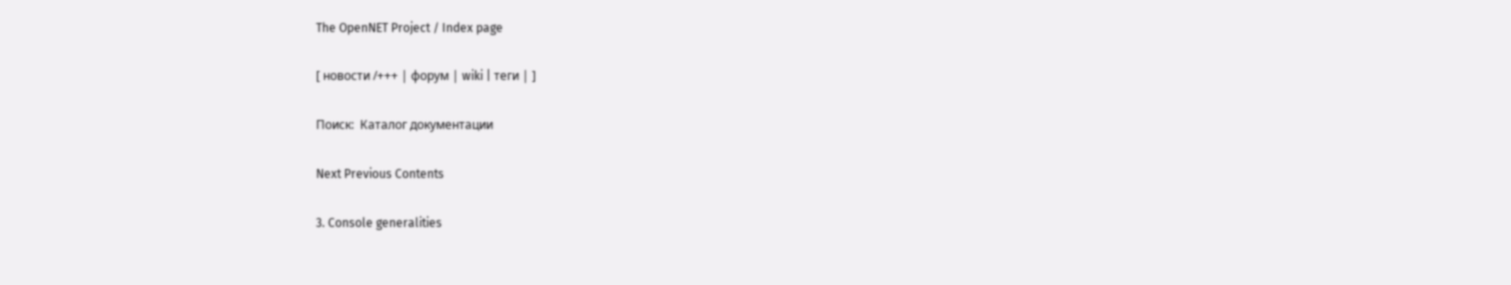The OpenNET Project / Index page

[ новости /+++ | форум | wiki | теги | ]

Поиск:  Каталог документации

Next Previous Contents

3. Console generalities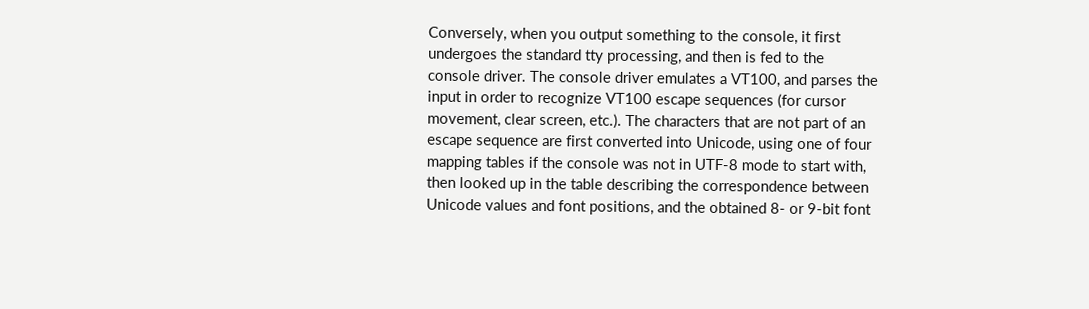Conversely, when you output something to the console, it first undergoes the standard tty processing, and then is fed to the console driver. The console driver emulates a VT100, and parses the input in order to recognize VT100 escape sequences (for cursor movement, clear screen, etc.). The characters that are not part of an escape sequence are first converted into Unicode, using one of four mapping tables if the console was not in UTF-8 mode to start with, then looked up in the table describing the correspondence between Unicode values and font positions, and the obtained 8- or 9-bit font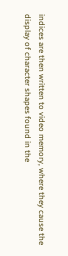indices are then written to video memory, where they cause the display of character shapes found in the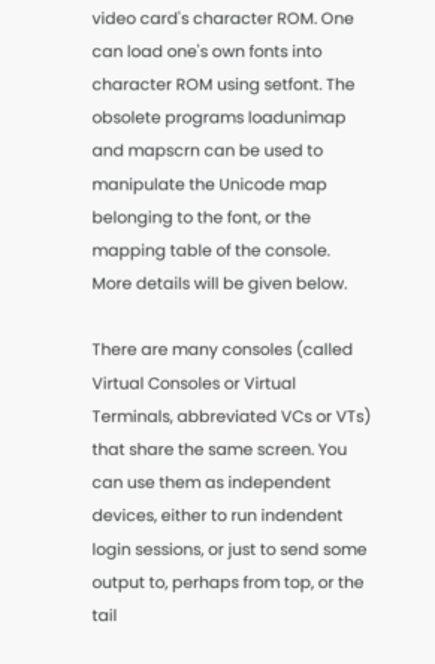video card's character ROM. One can load one's own fonts into character ROM using setfont. The obsolete programs loadunimap and mapscrn can be used to manipulate the Unicode map belonging to the font, or the mapping table of the console. More details will be given below.

There are many consoles (called Virtual Consoles or Virtual Terminals, abbreviated VCs or VTs) that share the same screen. You can use them as independent devices, either to run indendent login sessions, or just to send some output to, perhaps from top, or the tail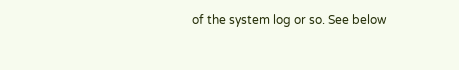of the system log or so. See below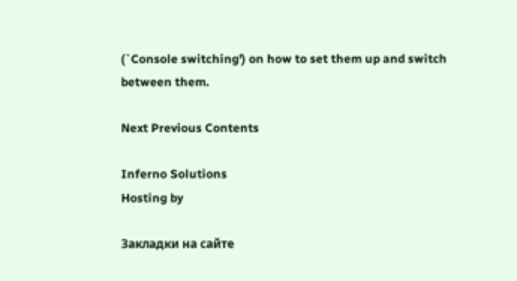(`Console switching') on how to set them up and switch between them.

Next Previous Contents

Inferno Solutions
Hosting by

Закладки на сайте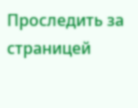Проследить за страницей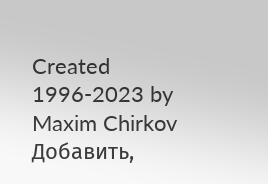Created 1996-2023 by Maxim Chirkov
Добавить,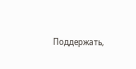Поддержать,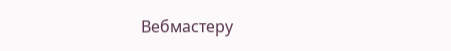Вебмастеру